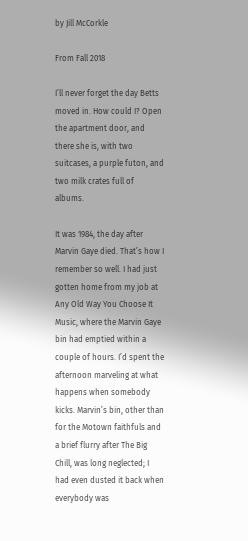by Jill McCorkle

From Fall 2018

I’ll never forget the day Betts moved in. How could I? Open the apartment door, and there she is, with two suitcases, a purple futon, and two milk crates full of albums.

It was 1984, the day after Marvin Gaye died. That’s how I remember so well. I had just gotten home from my job at Any Old Way You Choose It Music, where the Marvin Gaye bin had emptied within a couple of hours. I’d spent the afternoon marveling at what happens when somebody kicks. Marvin’s bin, other than for the Motown faithfuls and a brief flurry after The Big Chill, was long neglected; I had even dusted it back when everybody was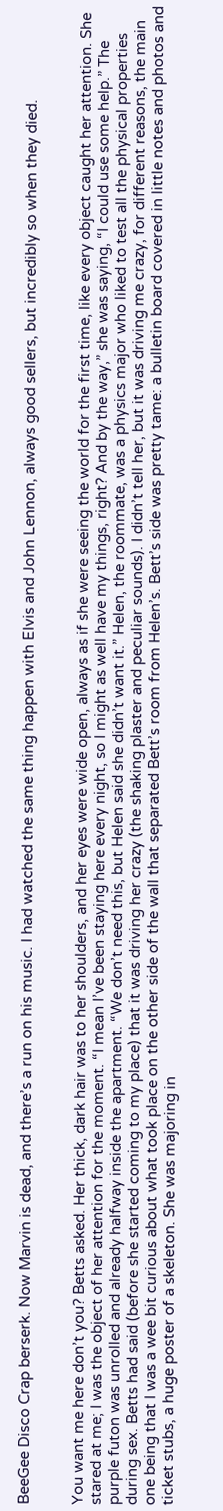BeeGee Disco Crap berserk. Now Marvin is dead, and there’s a run on his music. I had watched the same thing happen with Elvis and John Lennon, always good sellers, but incredibly so when they died.


You want me here don’t you? Betts asked. Her thick, dark hair was to her shoulders, and her eyes were wide open, always as if she were seeing the world for the first time, like every object caught her attention. She stared at me; I was the object of her attention for the moment. “I mean I’ve been staying here every night, so I might as well have my things, right? And by the way,” she was saying, “I could use some help.” The purple futon was unrolled and already halfway inside the apartment. “We don’t need this, but Helen said she didn’t want it.” Helen, the roommate, was a physics major who liked to test all the physical properties during sex. Betts had said (before she started coming to my place) that it was driving her crazy (the shaking plaster and peculiar sounds). I didn’t tell her, but it was driving me crazy, for different reasons, the main one being that I was a wee bit curious about what took place on the other side of the wall that separated Bett’s room from Helen’s. Bett’s side was pretty tame: a bulletin board covered in little notes and photos and ticket stubs, a huge poster of a skeleton. She was majoring in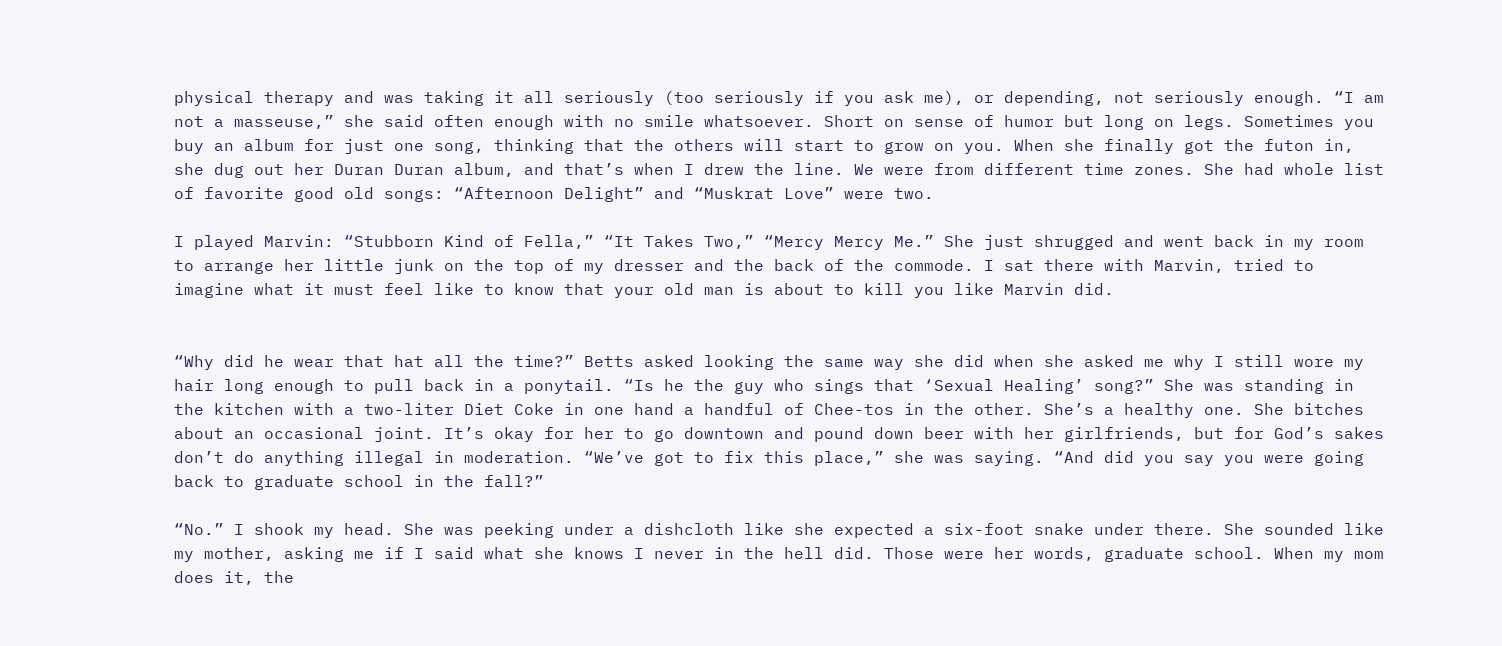physical therapy and was taking it all seriously (too seriously if you ask me), or depending, not seriously enough. “I am not a masseuse,” she said often enough with no smile whatsoever. Short on sense of humor but long on legs. Sometimes you buy an album for just one song, thinking that the others will start to grow on you. When she finally got the futon in, she dug out her Duran Duran album, and that’s when I drew the line. We were from different time zones. She had whole list of favorite good old songs: “Afternoon Delight” and “Muskrat Love” were two.

I played Marvin: “Stubborn Kind of Fella,” “It Takes Two,” “Mercy Mercy Me.” She just shrugged and went back in my room to arrange her little junk on the top of my dresser and the back of the commode. I sat there with Marvin, tried to imagine what it must feel like to know that your old man is about to kill you like Marvin did.


“Why did he wear that hat all the time?” Betts asked looking the same way she did when she asked me why I still wore my hair long enough to pull back in a ponytail. “Is he the guy who sings that ‘Sexual Healing’ song?” She was standing in the kitchen with a two-liter Diet Coke in one hand a handful of Chee-tos in the other. She’s a healthy one. She bitches about an occasional joint. It’s okay for her to go downtown and pound down beer with her girlfriends, but for God’s sakes don’t do anything illegal in moderation. “We’ve got to fix this place,” she was saying. “And did you say you were going back to graduate school in the fall?”

“No.” I shook my head. She was peeking under a dishcloth like she expected a six-foot snake under there. She sounded like my mother, asking me if I said what she knows I never in the hell did. Those were her words, graduate school. When my mom does it, the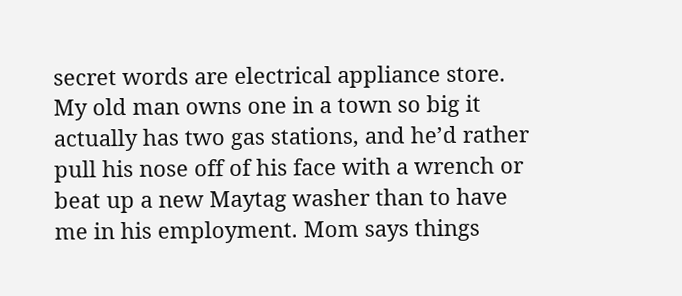secret words are electrical appliance store. My old man owns one in a town so big it actually has two gas stations, and he’d rather pull his nose off of his face with a wrench or beat up a new Maytag washer than to have me in his employment. Mom says things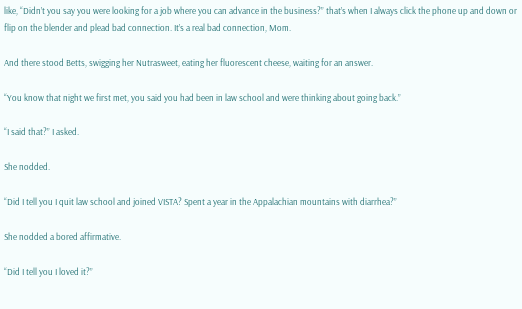like, “Didn’t you say you were looking for a job where you can advance in the business?” that’s when I always click the phone up and down or flip on the blender and plead bad connection. It’s a real bad connection, Mom.

And there stood Betts, swigging her Nutrasweet, eating her fluorescent cheese, waiting for an answer.

“You know that night we first met, you said you had been in law school and were thinking about going back.”

“I said that?” I asked.

She nodded.

“Did I tell you I quit law school and joined VISTA? Spent a year in the Appalachian mountains with diarrhea?”

She nodded a bored affirmative.

“Did I tell you I loved it?”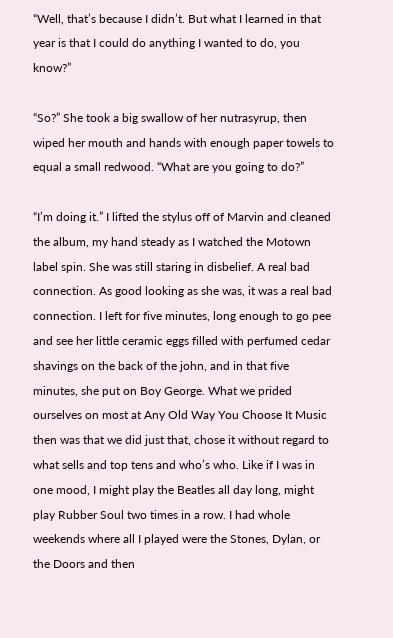“Well, that’s because I didn’t. But what I learned in that year is that I could do anything I wanted to do, you know?”

“So?” She took a big swallow of her nutrasyrup, then wiped her mouth and hands with enough paper towels to equal a small redwood. “What are you going to do?”

“I’m doing it.” I lifted the stylus off of Marvin and cleaned the album, my hand steady as I watched the Motown label spin. She was still staring in disbelief. A real bad connection. As good looking as she was, it was a real bad connection. I left for five minutes, long enough to go pee and see her little ceramic eggs filled with perfumed cedar shavings on the back of the john, and in that five minutes, she put on Boy George. What we prided ourselves on most at Any Old Way You Choose It Music then was that we did just that, chose it without regard to what sells and top tens and who’s who. Like if I was in one mood, I might play the Beatles all day long, might play Rubber Soul two times in a row. I had whole weekends where all I played were the Stones, Dylan, or the Doors and then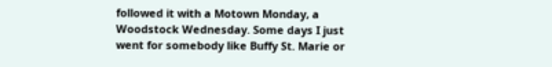followed it with a Motown Monday, a Woodstock Wednesday. Some days I just went for somebody like Buffy St. Marie or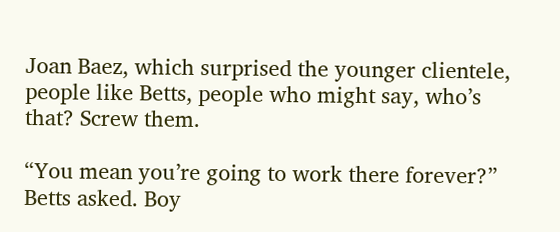Joan Baez, which surprised the younger clientele, people like Betts, people who might say, who’s that? Screw them.

“You mean you’re going to work there forever?” Betts asked. Boy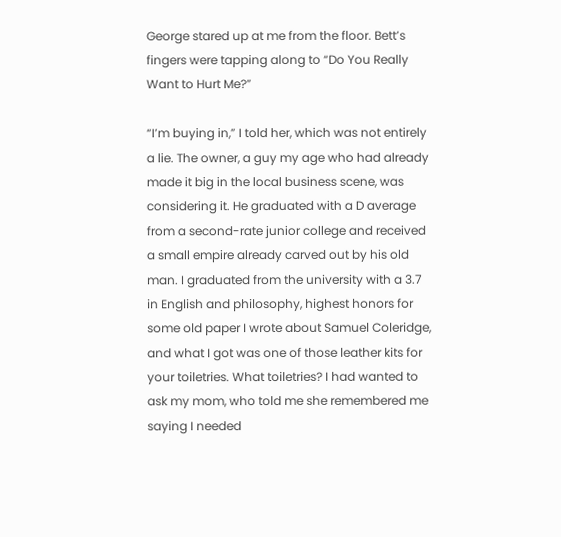George stared up at me from the floor. Bett’s fingers were tapping along to “Do You Really Want to Hurt Me?”

“I’m buying in,” I told her, which was not entirely a lie. The owner, a guy my age who had already made it big in the local business scene, was considering it. He graduated with a D average from a second-rate junior college and received a small empire already carved out by his old man. I graduated from the university with a 3.7 in English and philosophy, highest honors for some old paper I wrote about Samuel Coleridge, and what I got was one of those leather kits for your toiletries. What toiletries? I had wanted to ask my mom, who told me she remembered me saying I needed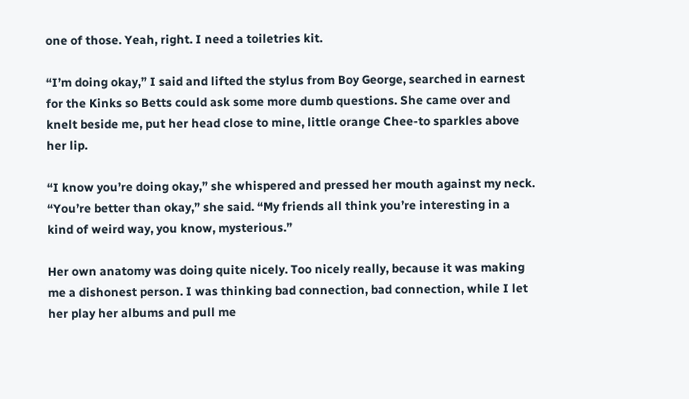one of those. Yeah, right. I need a toiletries kit.

“I’m doing okay,” I said and lifted the stylus from Boy George, searched in earnest for the Kinks so Betts could ask some more dumb questions. She came over and knelt beside me, put her head close to mine, little orange Chee-to sparkles above her lip.

“I know you’re doing okay,” she whispered and pressed her mouth against my neck. “You’re better than okay,” she said. “My friends all think you’re interesting in a kind of weird way, you know, mysterious.”

Her own anatomy was doing quite nicely. Too nicely really, because it was making me a dishonest person. I was thinking bad connection, bad connection, while I let her play her albums and pull me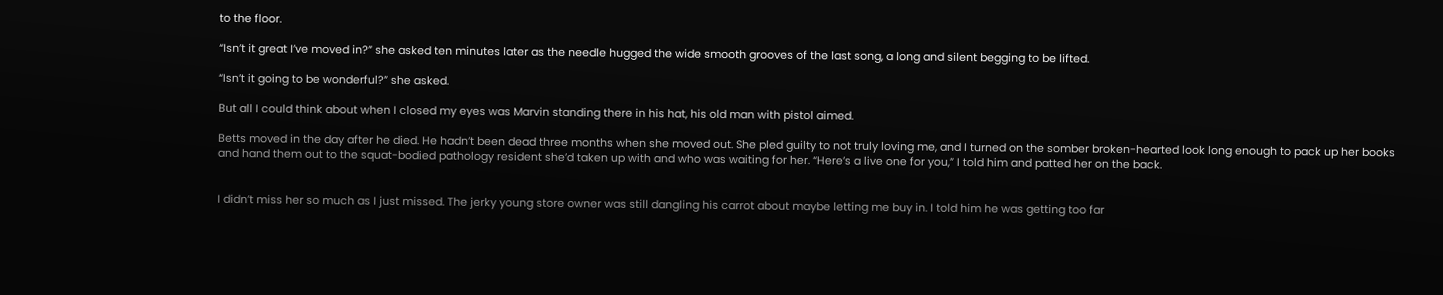to the floor.

“Isn’t it great I’ve moved in?” she asked ten minutes later as the needle hugged the wide smooth grooves of the last song, a long and silent begging to be lifted.

“Isn’t it going to be wonderful?” she asked.

But all I could think about when I closed my eyes was Marvin standing there in his hat, his old man with pistol aimed.

Betts moved in the day after he died. He hadn’t been dead three months when she moved out. She pled guilty to not truly loving me, and I turned on the somber broken-hearted look long enough to pack up her books and hand them out to the squat-bodied pathology resident she’d taken up with and who was waiting for her. “Here’s a live one for you,” I told him and patted her on the back.


I didn’t miss her so much as I just missed. The jerky young store owner was still dangling his carrot about maybe letting me buy in. I told him he was getting too far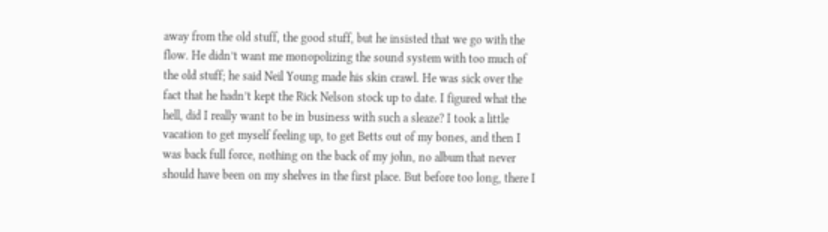away from the old stuff, the good stuff, but he insisted that we go with the flow. He didn’t want me monopolizing the sound system with too much of the old stuff; he said Neil Young made his skin crawl. He was sick over the fact that he hadn’t kept the Rick Nelson stock up to date. I figured what the hell, did I really want to be in business with such a sleaze? I took a little vacation to get myself feeling up, to get Betts out of my bones, and then I was back full force, nothing on the back of my john, no album that never should have been on my shelves in the first place. But before too long, there I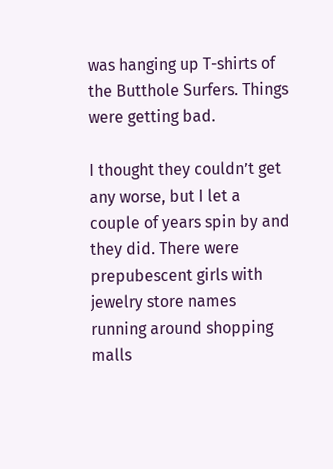was hanging up T-shirts of the Butthole Surfers. Things were getting bad.

I thought they couldn’t get any worse, but I let a couple of years spin by and they did. There were prepubescent girls with jewelry store names running around shopping malls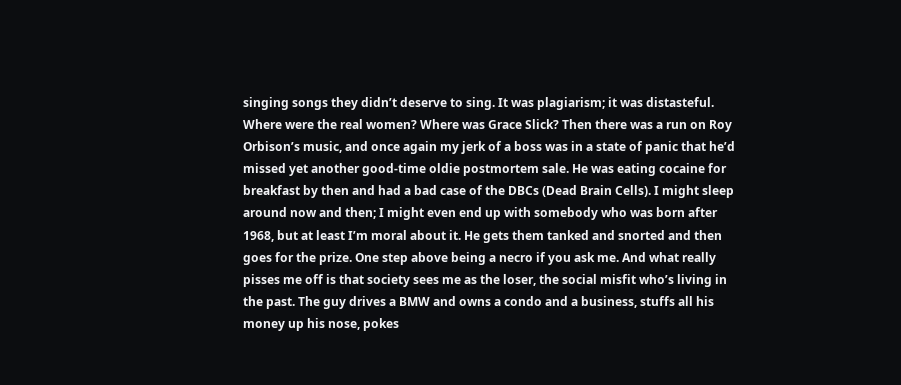singing songs they didn’t deserve to sing. It was plagiarism; it was distasteful. Where were the real women? Where was Grace Slick? Then there was a run on Roy Orbison’s music, and once again my jerk of a boss was in a state of panic that he’d missed yet another good-time oldie postmortem sale. He was eating cocaine for breakfast by then and had a bad case of the DBCs (Dead Brain Cells). I might sleep around now and then; I might even end up with somebody who was born after 1968, but at least I’m moral about it. He gets them tanked and snorted and then goes for the prize. One step above being a necro if you ask me. And what really pisses me off is that society sees me as the loser, the social misfit who’s living in the past. The guy drives a BMW and owns a condo and a business, stuffs all his money up his nose, pokes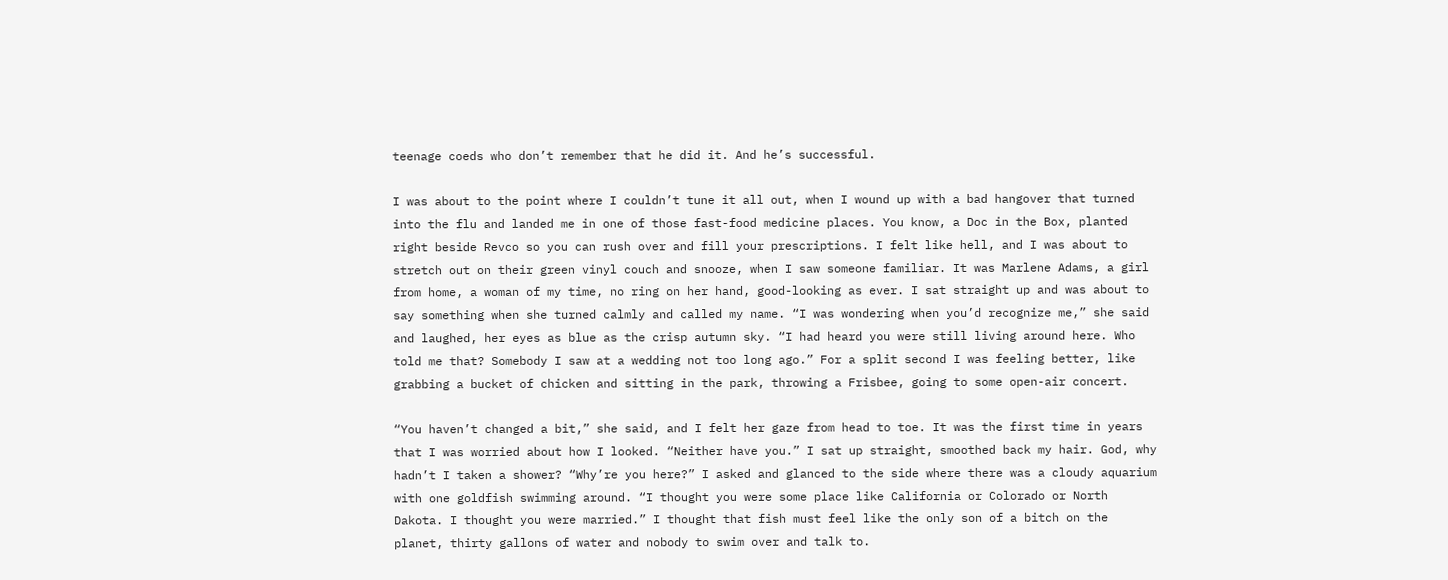teenage coeds who don’t remember that he did it. And he’s successful.

I was about to the point where I couldn’t tune it all out, when I wound up with a bad hangover that turned into the flu and landed me in one of those fast-food medicine places. You know, a Doc in the Box, planted right beside Revco so you can rush over and fill your prescriptions. I felt like hell, and I was about to stretch out on their green vinyl couch and snooze, when I saw someone familiar. It was Marlene Adams, a girl from home, a woman of my time, no ring on her hand, good-looking as ever. I sat straight up and was about to say something when she turned calmly and called my name. “I was wondering when you’d recognize me,” she said and laughed, her eyes as blue as the crisp autumn sky. “I had heard you were still living around here. Who told me that? Somebody I saw at a wedding not too long ago.” For a split second I was feeling better, like grabbing a bucket of chicken and sitting in the park, throwing a Frisbee, going to some open-air concert.

“You haven’t changed a bit,” she said, and I felt her gaze from head to toe. It was the first time in years that I was worried about how I looked. “Neither have you.” I sat up straight, smoothed back my hair. God, why hadn’t I taken a shower? “Why’re you here?” I asked and glanced to the side where there was a cloudy aquarium with one goldfish swimming around. “I thought you were some place like California or Colorado or North Dakota. I thought you were married.” I thought that fish must feel like the only son of a bitch on the planet, thirty gallons of water and nobody to swim over and talk to.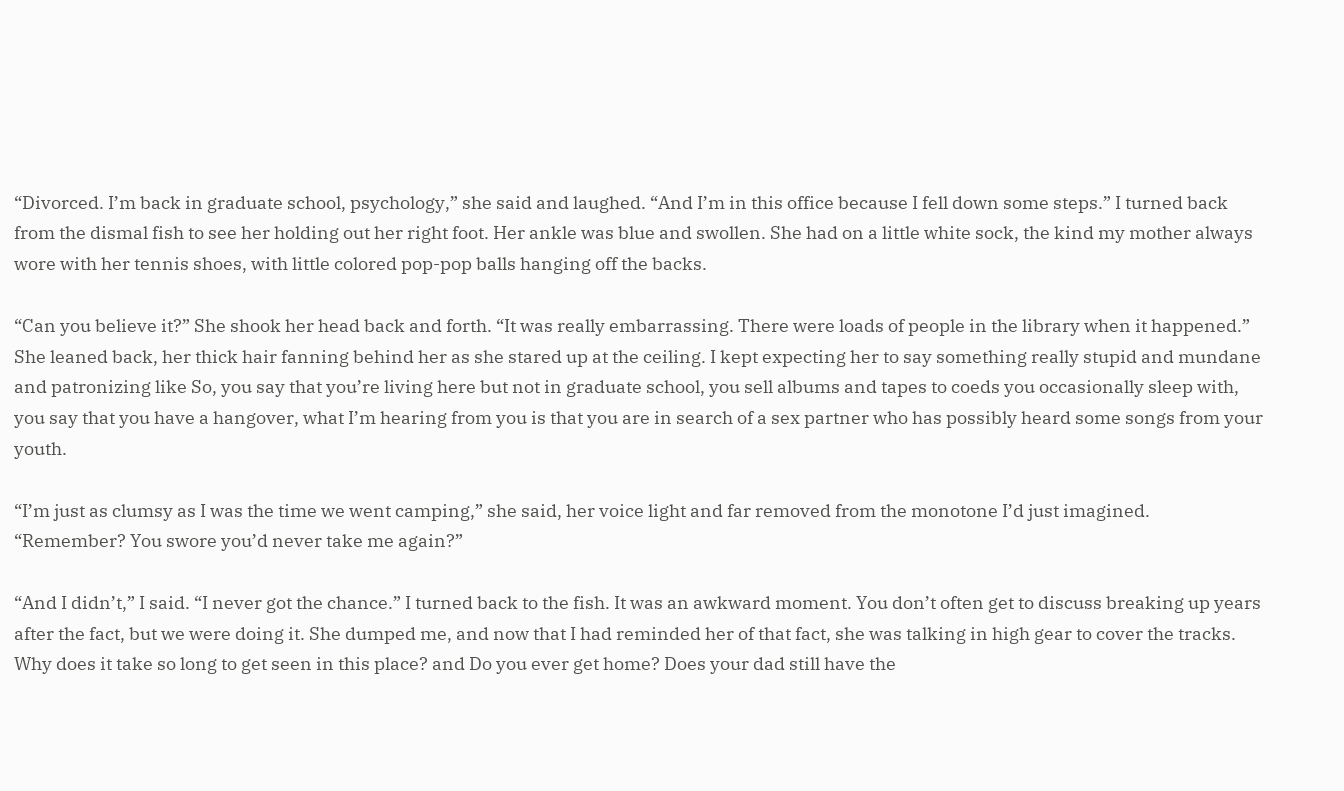“Divorced. I’m back in graduate school, psychology,” she said and laughed. “And I’m in this office because I fell down some steps.” I turned back from the dismal fish to see her holding out her right foot. Her ankle was blue and swollen. She had on a little white sock, the kind my mother always wore with her tennis shoes, with little colored pop-pop balls hanging off the backs.

“Can you believe it?” She shook her head back and forth. “It was really embarrassing. There were loads of people in the library when it happened.” She leaned back, her thick hair fanning behind her as she stared up at the ceiling. I kept expecting her to say something really stupid and mundane and patronizing like So, you say that you’re living here but not in graduate school, you sell albums and tapes to coeds you occasionally sleep with, you say that you have a hangover, what I’m hearing from you is that you are in search of a sex partner who has possibly heard some songs from your youth.

“I’m just as clumsy as I was the time we went camping,” she said, her voice light and far removed from the monotone I’d just imagined. “Remember? You swore you’d never take me again?”

“And I didn’t,” I said. “I never got the chance.” I turned back to the fish. It was an awkward moment. You don’t often get to discuss breaking up years after the fact, but we were doing it. She dumped me, and now that I had reminded her of that fact, she was talking in high gear to cover the tracks. Why does it take so long to get seen in this place? and Do you ever get home? Does your dad still have the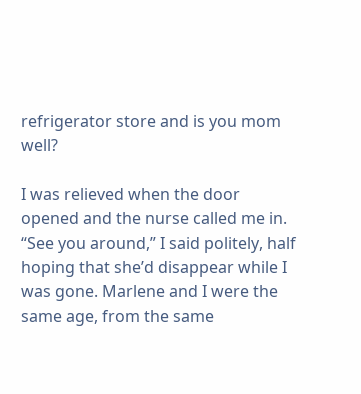refrigerator store and is you mom well?

I was relieved when the door opened and the nurse called me in. “See you around,” I said politely, half hoping that she’d disappear while I was gone. Marlene and I were the same age, from the same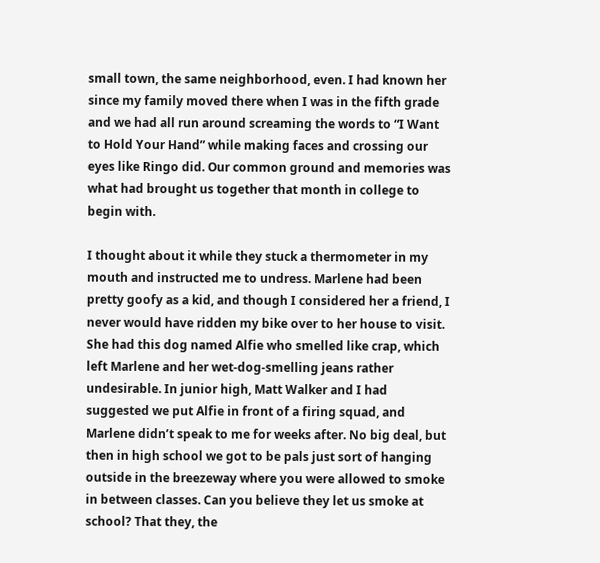small town, the same neighborhood, even. I had known her since my family moved there when I was in the fifth grade and we had all run around screaming the words to “I Want to Hold Your Hand” while making faces and crossing our eyes like Ringo did. Our common ground and memories was what had brought us together that month in college to begin with.

I thought about it while they stuck a thermometer in my mouth and instructed me to undress. Marlene had been pretty goofy as a kid, and though I considered her a friend, I never would have ridden my bike over to her house to visit. She had this dog named Alfie who smelled like crap, which left Marlene and her wet-dog-smelling jeans rather undesirable. In junior high, Matt Walker and I had suggested we put Alfie in front of a firing squad, and Marlene didn’t speak to me for weeks after. No big deal, but then in high school we got to be pals just sort of hanging outside in the breezeway where you were allowed to smoke in between classes. Can you believe they let us smoke at school? That they, the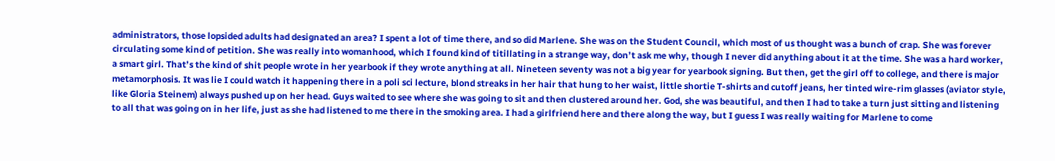administrators, those lopsided adults had designated an area? I spent a lot of time there, and so did Marlene. She was on the Student Council, which most of us thought was a bunch of crap. She was forever circulating some kind of petition. She was really into womanhood, which I found kind of titillating in a strange way, don’t ask me why, though I never did anything about it at the time. She was a hard worker, a smart girl. That’s the kind of shit people wrote in her yearbook if they wrote anything at all. Nineteen seventy was not a big year for yearbook signing. But then, get the girl off to college, and there is major metamorphosis. It was lie I could watch it happening there in a poli sci lecture, blond streaks in her hair that hung to her waist, little shortie T-shirts and cutoff jeans, her tinted wire-rim glasses (aviator style, like Gloria Steinem) always pushed up on her head. Guys waited to see where she was going to sit and then clustered around her. God, she was beautiful, and then I had to take a turn just sitting and listening to all that was going on in her life, just as she had listened to me there in the smoking area. I had a girlfriend here and there along the way, but I guess I was really waiting for Marlene to come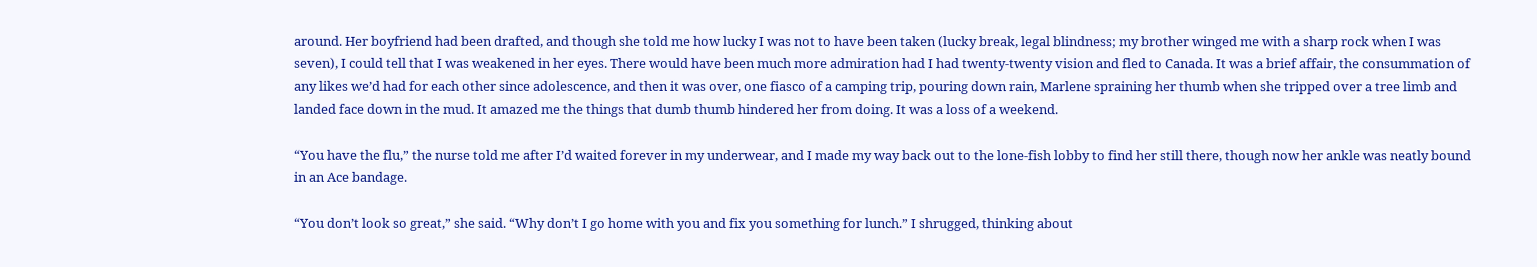around. Her boyfriend had been drafted, and though she told me how lucky I was not to have been taken (lucky break, legal blindness; my brother winged me with a sharp rock when I was seven), I could tell that I was weakened in her eyes. There would have been much more admiration had I had twenty-twenty vision and fled to Canada. It was a brief affair, the consummation of any likes we’d had for each other since adolescence, and then it was over, one fiasco of a camping trip, pouring down rain, Marlene spraining her thumb when she tripped over a tree limb and landed face down in the mud. It amazed me the things that dumb thumb hindered her from doing. It was a loss of a weekend.

“You have the flu,” the nurse told me after I’d waited forever in my underwear, and I made my way back out to the lone-fish lobby to find her still there, though now her ankle was neatly bound in an Ace bandage.

“You don’t look so great,” she said. “Why don’t I go home with you and fix you something for lunch.” I shrugged, thinking about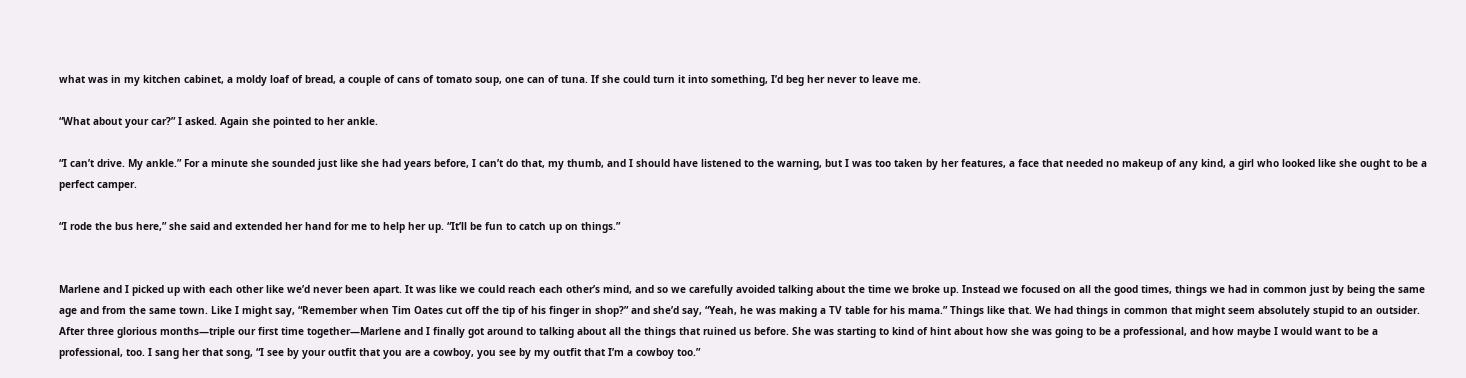what was in my kitchen cabinet, a moldy loaf of bread, a couple of cans of tomato soup, one can of tuna. If she could turn it into something, I’d beg her never to leave me.

“What about your car?” I asked. Again she pointed to her ankle.

“I can’t drive. My ankle.” For a minute she sounded just like she had years before, I can’t do that, my thumb, and I should have listened to the warning, but I was too taken by her features, a face that needed no makeup of any kind, a girl who looked like she ought to be a perfect camper.

“I rode the bus here,” she said and extended her hand for me to help her up. “It’ll be fun to catch up on things.”


Marlene and I picked up with each other like we’d never been apart. It was like we could reach each other’s mind, and so we carefully avoided talking about the time we broke up. Instead we focused on all the good times, things we had in common just by being the same age and from the same town. Like I might say, “Remember when Tim Oates cut off the tip of his finger in shop?” and she’d say, “Yeah, he was making a TV table for his mama.” Things like that. We had things in common that might seem absolutely stupid to an outsider. After three glorious months—triple our first time together—Marlene and I finally got around to talking about all the things that ruined us before. She was starting to kind of hint about how she was going to be a professional, and how maybe I would want to be a professional, too. I sang her that song, “I see by your outfit that you are a cowboy, you see by my outfit that I’m a cowboy too.”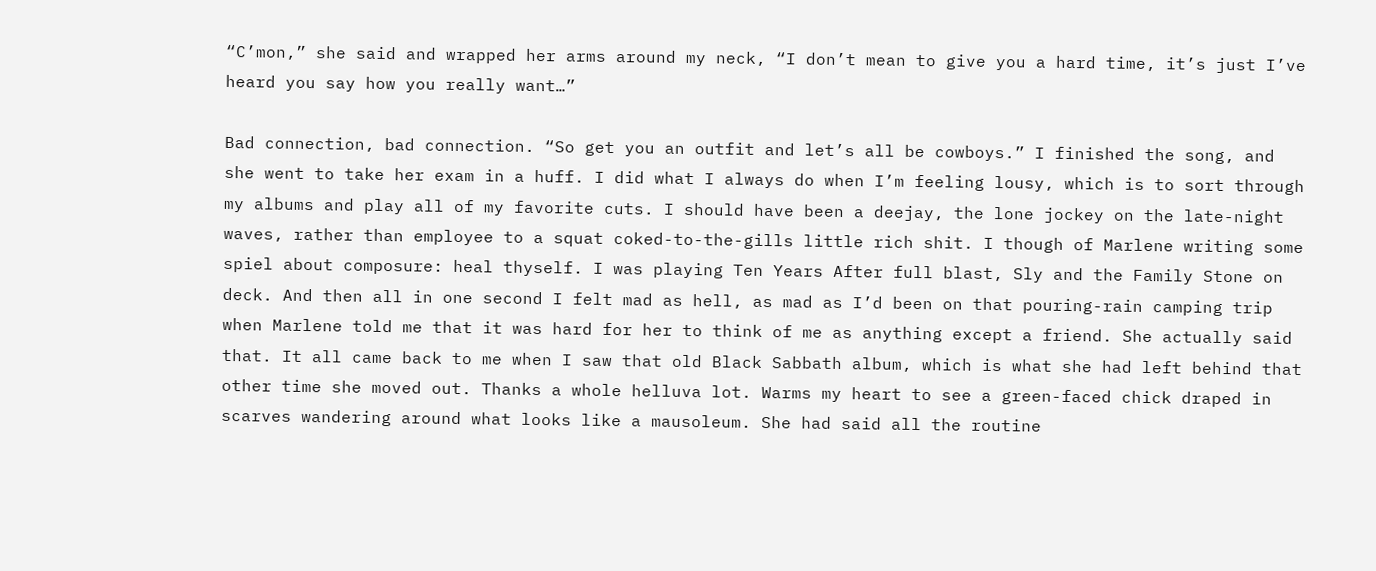“C’mon,” she said and wrapped her arms around my neck, “I don’t mean to give you a hard time, it’s just I’ve heard you say how you really want…”

Bad connection, bad connection. “So get you an outfit and let’s all be cowboys.” I finished the song, and she went to take her exam in a huff. I did what I always do when I’m feeling lousy, which is to sort through my albums and play all of my favorite cuts. I should have been a deejay, the lone jockey on the late-night waves, rather than employee to a squat coked-to-the-gills little rich shit. I though of Marlene writing some spiel about composure: heal thyself. I was playing Ten Years After full blast, Sly and the Family Stone on deck. And then all in one second I felt mad as hell, as mad as I’d been on that pouring-rain camping trip when Marlene told me that it was hard for her to think of me as anything except a friend. She actually said that. It all came back to me when I saw that old Black Sabbath album, which is what she had left behind that other time she moved out. Thanks a whole helluva lot. Warms my heart to see a green-faced chick draped in scarves wandering around what looks like a mausoleum. She had said all the routine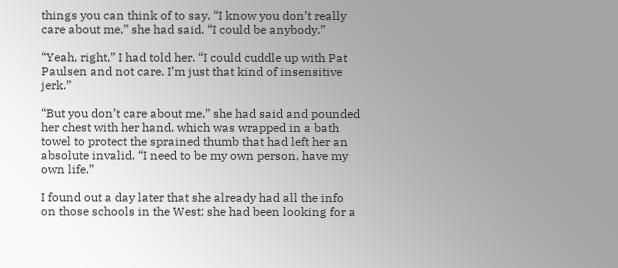things you can think of to say. “I know you don’t really care about me,” she had said. “I could be anybody.”

“Yeah, right,” I had told her. “I could cuddle up with Pat Paulsen and not care. I’m just that kind of insensitive jerk.”

“But you don’t care about me,” she had said and pounded her chest with her hand, which was wrapped in a bath towel to protect the sprained thumb that had left her an absolute invalid. “I need to be my own person, have my own life.”

I found out a day later that she already had all the info on those schools in the West; she had been looking for a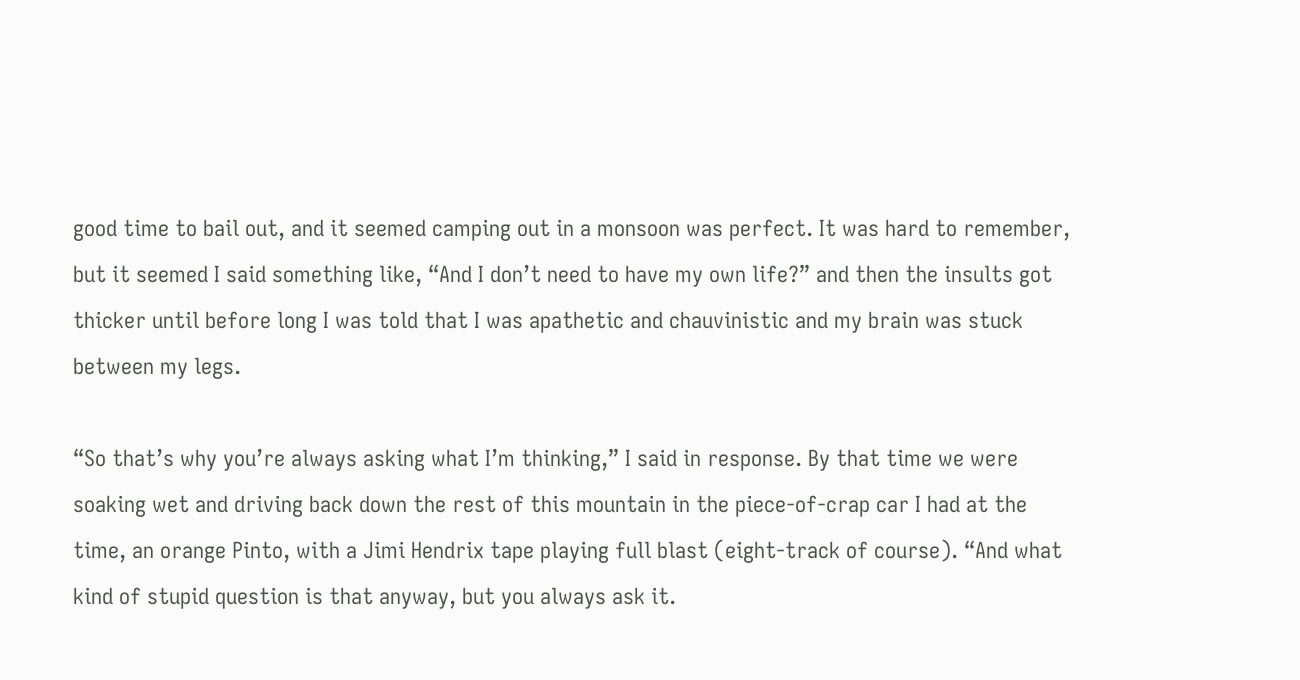good time to bail out, and it seemed camping out in a monsoon was perfect. It was hard to remember, but it seemed I said something like, “And I don’t need to have my own life?” and then the insults got thicker until before long I was told that I was apathetic and chauvinistic and my brain was stuck between my legs.

“So that’s why you’re always asking what I’m thinking,” I said in response. By that time we were soaking wet and driving back down the rest of this mountain in the piece-of-crap car I had at the time, an orange Pinto, with a Jimi Hendrix tape playing full blast (eight-track of course). “And what kind of stupid question is that anyway, but you always ask it.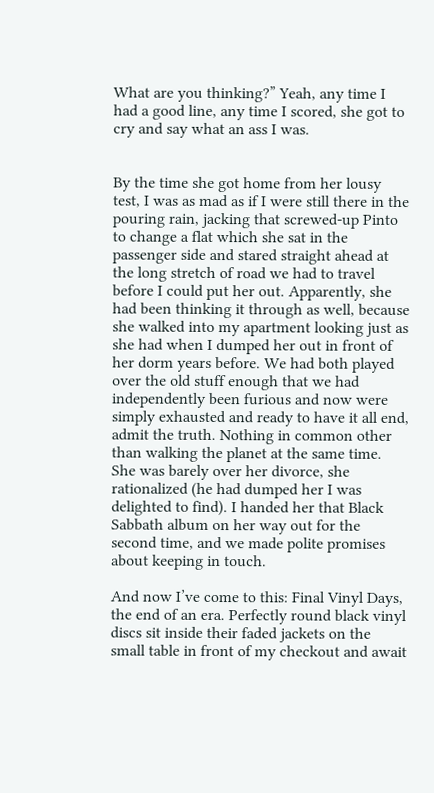What are you thinking?” Yeah, any time I had a good line, any time I scored, she got to cry and say what an ass I was.


By the time she got home from her lousy test, I was as mad as if I were still there in the pouring rain, jacking that screwed-up Pinto to change a flat which she sat in the passenger side and stared straight ahead at the long stretch of road we had to travel before I could put her out. Apparently, she had been thinking it through as well, because she walked into my apartment looking just as she had when I dumped her out in front of her dorm years before. We had both played over the old stuff enough that we had independently been furious and now were simply exhausted and ready to have it all end, admit the truth. Nothing in common other than walking the planet at the same time. She was barely over her divorce, she rationalized (he had dumped her I was delighted to find). I handed her that Black Sabbath album on her way out for the second time, and we made polite promises about keeping in touch.

And now I’ve come to this: Final Vinyl Days, the end of an era. Perfectly round black vinyl discs sit inside their faded jackets on the small table in front of my checkout and await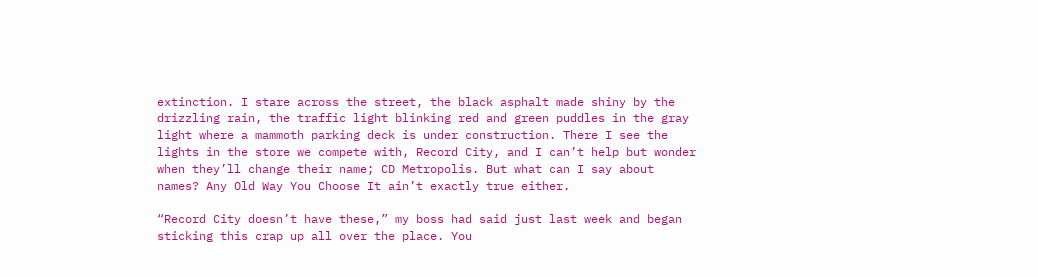extinction. I stare across the street, the black asphalt made shiny by the drizzling rain, the traffic light blinking red and green puddles in the gray light where a mammoth parking deck is under construction. There I see the lights in the store we compete with, Record City, and I can’t help but wonder when they’ll change their name; CD Metropolis. But what can I say about names? Any Old Way You Choose It ain’t exactly true either.

“Record City doesn’t have these,” my boss had said just last week and began sticking this crap up all over the place. You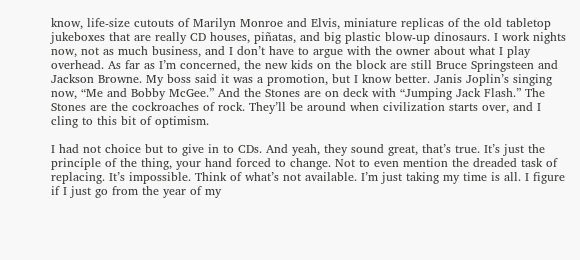know, life-size cutouts of Marilyn Monroe and Elvis, miniature replicas of the old tabletop jukeboxes that are really CD houses, piñatas, and big plastic blow-up dinosaurs. I work nights now, not as much business, and I don’t have to argue with the owner about what I play overhead. As far as I’m concerned, the new kids on the block are still Bruce Springsteen and Jackson Browne. My boss said it was a promotion, but I know better. Janis Joplin’s singing now, “Me and Bobby McGee.” And the Stones are on deck with “Jumping Jack Flash.” The Stones are the cockroaches of rock. They’ll be around when civilization starts over, and I cling to this bit of optimism.

I had not choice but to give in to CDs. And yeah, they sound great, that’s true. It’s just the principle of the thing, your hand forced to change. Not to even mention the dreaded task of replacing. It’s impossible. Think of what’s not available. I’m just taking my time is all. I figure if I just go from the year of my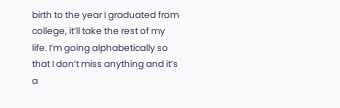birth to the year I graduated from college, it’ll take the rest of my life. I’m going alphabetically so that I don’t miss anything and it’s a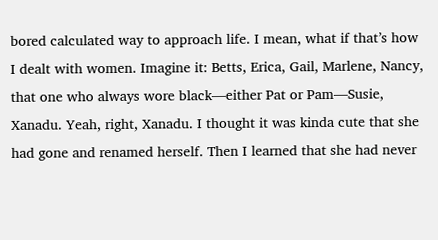bored calculated way to approach life. I mean, what if that’s how I dealt with women. Imagine it: Betts, Erica, Gail, Marlene, Nancy, that one who always wore black—either Pat or Pam—Susie, Xanadu. Yeah, right, Xanadu. I thought it was kinda cute that she had gone and renamed herself. Then I learned that she had never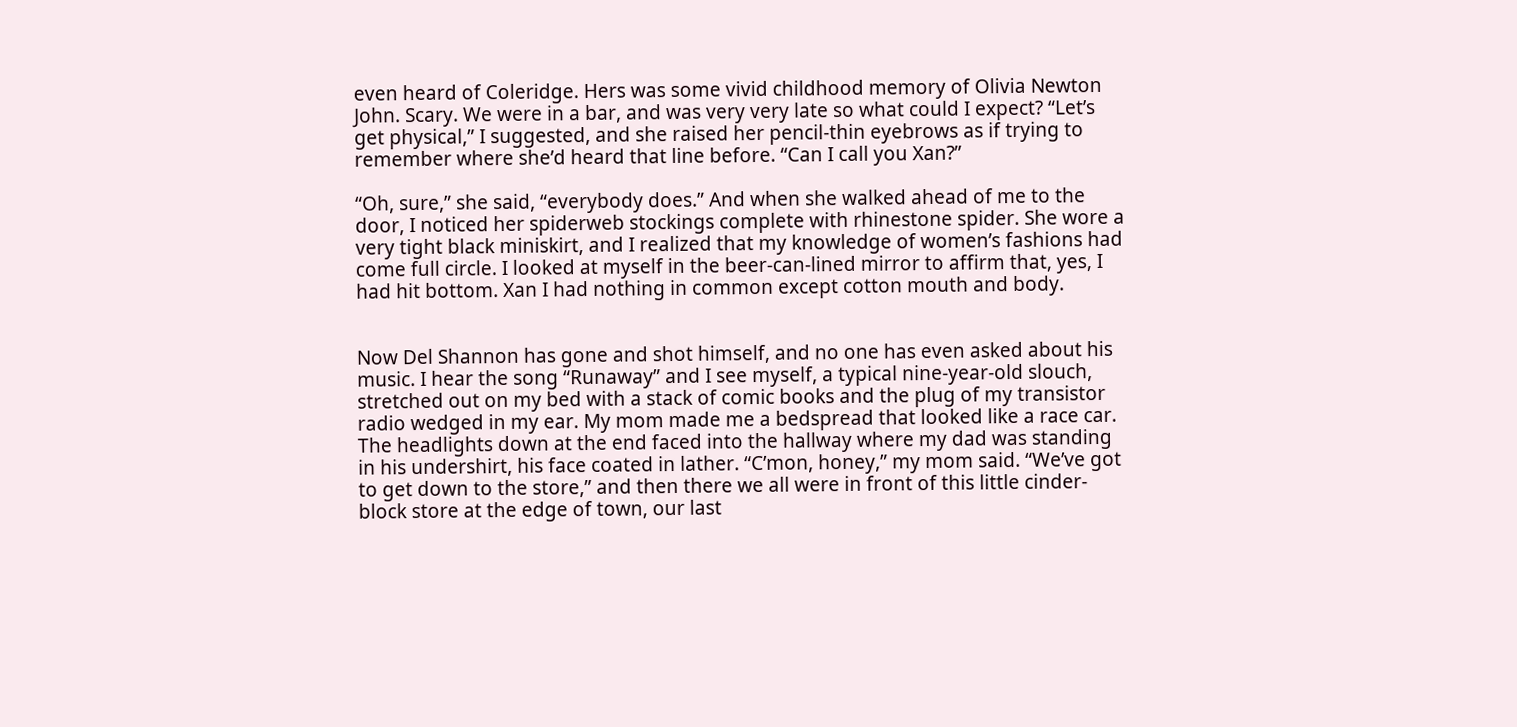even heard of Coleridge. Hers was some vivid childhood memory of Olivia Newton John. Scary. We were in a bar, and was very very late so what could I expect? “Let’s get physical,” I suggested, and she raised her pencil-thin eyebrows as if trying to remember where she’d heard that line before. “Can I call you Xan?”

“Oh, sure,” she said, “everybody does.” And when she walked ahead of me to the door, I noticed her spiderweb stockings complete with rhinestone spider. She wore a very tight black miniskirt, and I realized that my knowledge of women’s fashions had come full circle. I looked at myself in the beer-can-lined mirror to affirm that, yes, I had hit bottom. Xan I had nothing in common except cotton mouth and body.


Now Del Shannon has gone and shot himself, and no one has even asked about his music. I hear the song “Runaway” and I see myself, a typical nine-year-old slouch, stretched out on my bed with a stack of comic books and the plug of my transistor radio wedged in my ear. My mom made me a bedspread that looked like a race car. The headlights down at the end faced into the hallway where my dad was standing in his undershirt, his face coated in lather. “C’mon, honey,” my mom said. “We’ve got to get down to the store,” and then there we all were in front of this little cinder-block store at the edge of town, our last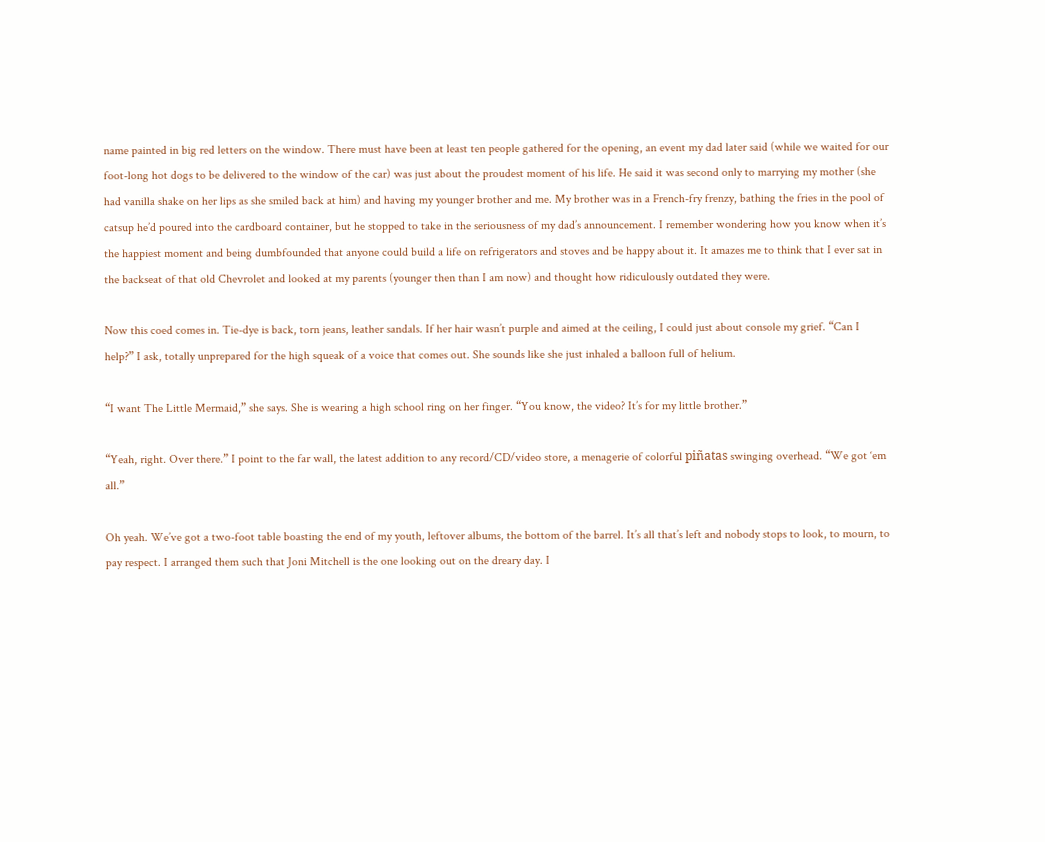name painted in big red letters on the window. There must have been at least ten people gathered for the opening, an event my dad later said (while we waited for our foot-long hot dogs to be delivered to the window of the car) was just about the proudest moment of his life. He said it was second only to marrying my mother (she had vanilla shake on her lips as she smiled back at him) and having my younger brother and me. My brother was in a French-fry frenzy, bathing the fries in the pool of catsup he’d poured into the cardboard container, but he stopped to take in the seriousness of my dad’s announcement. I remember wondering how you know when it’s the happiest moment and being dumbfounded that anyone could build a life on refrigerators and stoves and be happy about it. It amazes me to think that I ever sat in the backseat of that old Chevrolet and looked at my parents (younger then than I am now) and thought how ridiculously outdated they were.

Now this coed comes in. Tie-dye is back, torn jeans, leather sandals. If her hair wasn’t purple and aimed at the ceiling, I could just about console my grief. “Can I help?” I ask, totally unprepared for the high squeak of a voice that comes out. She sounds like she just inhaled a balloon full of helium.

“I want The Little Mermaid,” she says. She is wearing a high school ring on her finger. “You know, the video? It’s for my little brother.”

“Yeah, right. Over there.” I point to the far wall, the latest addition to any record/CD/video store, a menagerie of colorful piñatas swinging overhead. “We got ‘em all.”

Oh yeah. We’ve got a two-foot table boasting the end of my youth, leftover albums, the bottom of the barrel. It’s all that’s left and nobody stops to look, to mourn, to pay respect. I arranged them such that Joni Mitchell is the one looking out on the dreary day. I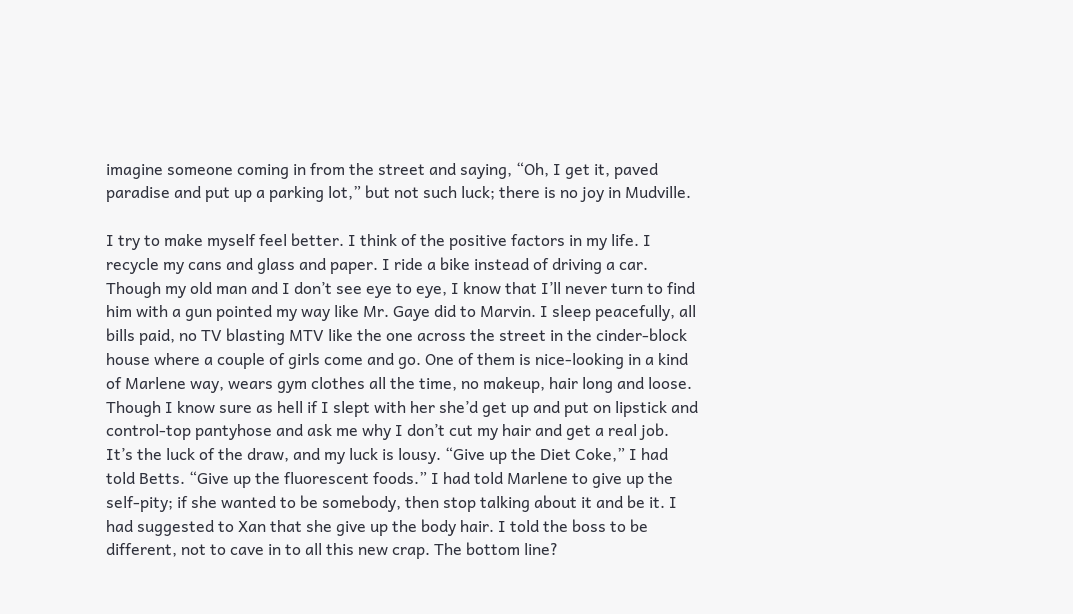imagine someone coming in from the street and saying, “Oh, I get it, paved paradise and put up a parking lot,” but not such luck; there is no joy in Mudville.

I try to make myself feel better. I think of the positive factors in my life. I recycle my cans and glass and paper. I ride a bike instead of driving a car. Though my old man and I don’t see eye to eye, I know that I’ll never turn to find him with a gun pointed my way like Mr. Gaye did to Marvin. I sleep peacefully, all bills paid, no TV blasting MTV like the one across the street in the cinder-block house where a couple of girls come and go. One of them is nice-looking in a kind of Marlene way, wears gym clothes all the time, no makeup, hair long and loose. Though I know sure as hell if I slept with her she’d get up and put on lipstick and control-top pantyhose and ask me why I don’t cut my hair and get a real job. It’s the luck of the draw, and my luck is lousy. “Give up the Diet Coke,” I had told Betts. “Give up the fluorescent foods.” I had told Marlene to give up the self-pity; if she wanted to be somebody, then stop talking about it and be it. I had suggested to Xan that she give up the body hair. I told the boss to be different, not to cave in to all this new crap. The bottom line?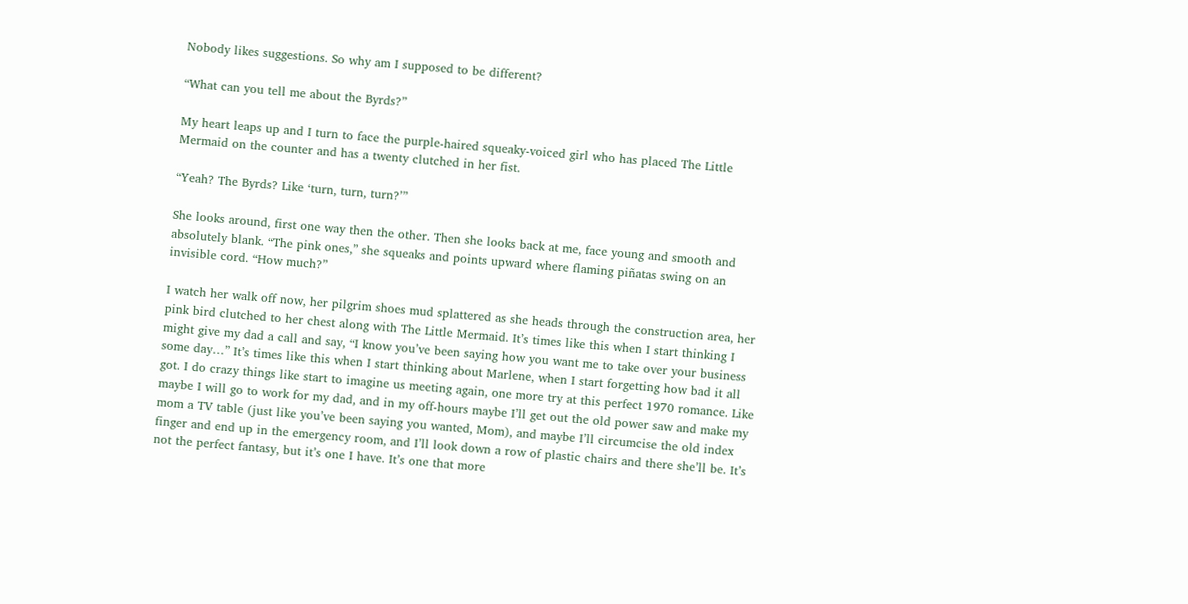Nobody likes suggestions. So why am I supposed to be different?

“What can you tell me about the Byrds?”

My heart leaps up and I turn to face the purple-haired squeaky-voiced girl who has placed The Little Mermaid on the counter and has a twenty clutched in her fist.

“Yeah? The Byrds? Like ‘turn, turn, turn?’”

She looks around, first one way then the other. Then she looks back at me, face young and smooth and absolutely blank. “The pink ones,” she squeaks and points upward where flaming piñatas swing on an invisible cord. “How much?”

I watch her walk off now, her pilgrim shoes mud splattered as she heads through the construction area, her pink bird clutched to her chest along with The Little Mermaid. It’s times like this when I start thinking I might give my dad a call and say, “I know you’ve been saying how you want me to take over your business some day…” It’s times like this when I start thinking about Marlene, when I start forgetting how bad it all got. I do crazy things like start to imagine us meeting again, one more try at this perfect 1970 romance. Like maybe I will go to work for my dad, and in my off-hours maybe I’ll get out the old power saw and make my mom a TV table (just like you’ve been saying you wanted, Mom), and maybe I’ll circumcise the old index finger and end up in the emergency room, and I’ll look down a row of plastic chairs and there she’ll be. It’s not the perfect fantasy, but it’s one I have. It’s one that more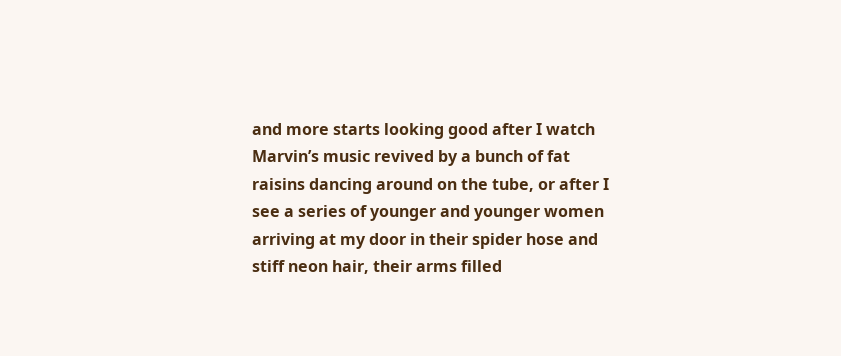and more starts looking good after I watch Marvin’s music revived by a bunch of fat raisins dancing around on the tube, or after I see a series of younger and younger women arriving at my door in their spider hose and stiff neon hair, their arms filled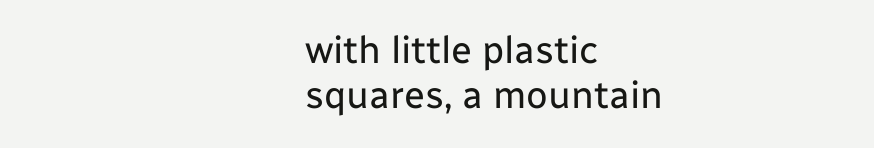with little plastic squares, a mountain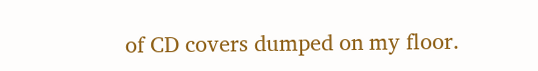of CD covers dumped on my floor.